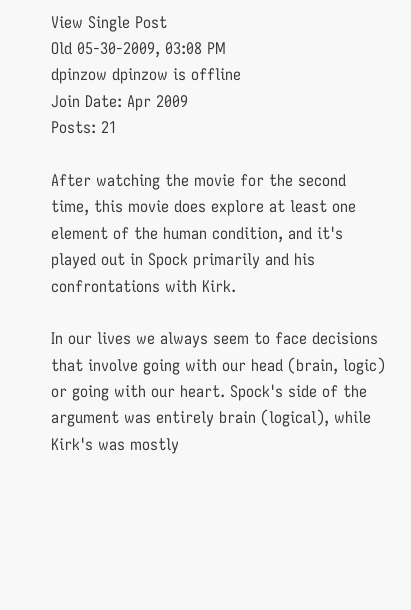View Single Post
Old 05-30-2009, 03:08 PM
dpinzow dpinzow is offline
Join Date: Apr 2009
Posts: 21

After watching the movie for the second time, this movie does explore at least one element of the human condition, and it's played out in Spock primarily and his confrontations with Kirk.

In our lives we always seem to face decisions that involve going with our head (brain, logic) or going with our heart. Spock's side of the argument was entirely brain (logical), while Kirk's was mostly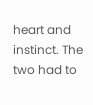heart and instinct. The two had to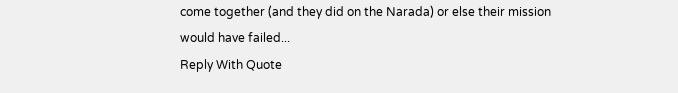come together (and they did on the Narada) or else their mission would have failed...
Reply With Quote